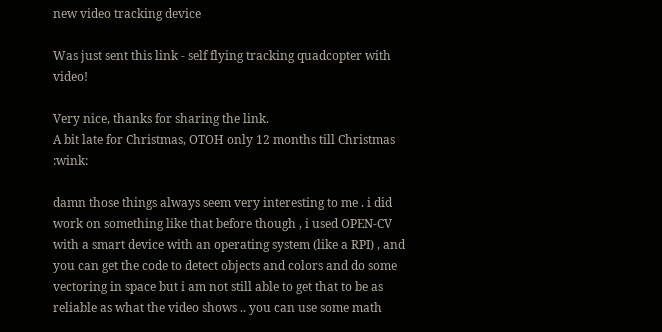new video tracking device

Was just sent this link - self flying tracking quadcopter with video!

Very nice, thanks for sharing the link.
A bit late for Christmas, OTOH only 12 months till Christmas :wink:

damn those things always seem very interesting to me . i did work on something like that before though , i used OPEN-CV with a smart device with an operating system (like a RPI) , and you can get the code to detect objects and colors and do some vectoring in space but i am not still able to get that to be as reliable as what the video shows .. you can use some math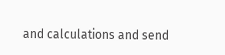and calculations and send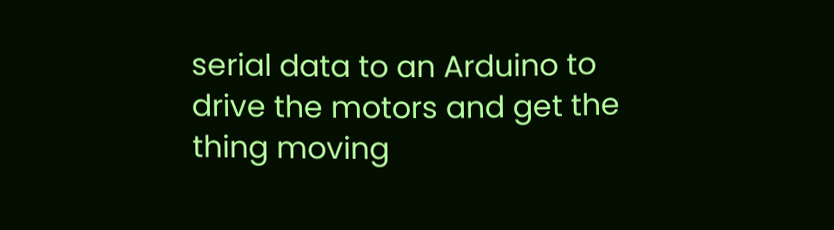serial data to an Arduino to drive the motors and get the thing moving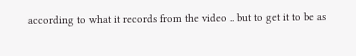according to what it records from the video .. but to get it to be as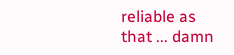reliable as that ... damn